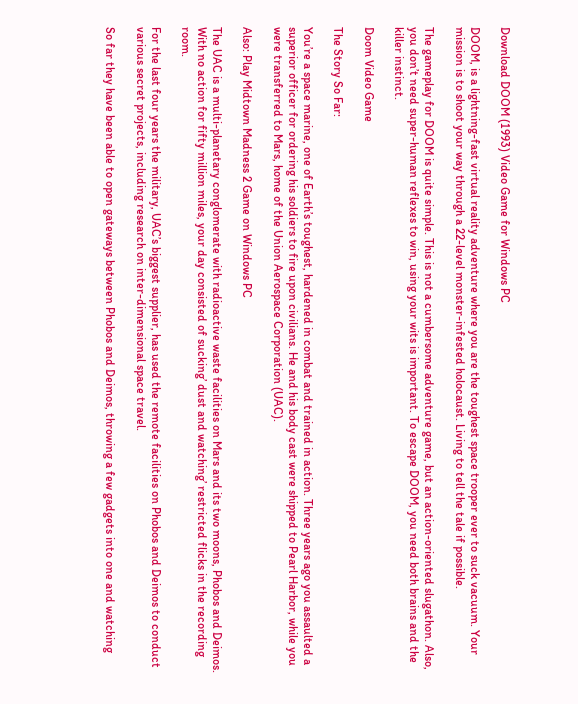Download DOOM (1993) Video Game for Windows PC

DOOM, is a lightning-fast virtual reality adventure where you are the toughest space trooper ever to suck vacuum. Your mission is to shoot your way through a 22-level monster-infested holocaust. Living to tell the tale if possible.

The gameplay for DOOM is quite simple. This is not a cumbersome adventure game, but an action-oriented slugathon. Also, you don’t need super-human reflexes to win, using your wits is important. To escape DOOM, you need both brains and the killer instinct.

Doom Video Game

The Story So Far:

You’re a space marine, one of Earth’s toughest, hardened in combat and trained in action. Three years ago you assaulted a superior officer for ordering his soldiers to fire upon civilians. He and his body cast were shipped to Pearl Harbor, while you were transferred to Mars, home of the Union Aerospace Corporation (UAC).

Also: Play Midtown Madness 2 Game on Windows PC

The UAC is a multi-planetary conglomerate with radioactive waste facilities on Mars and its two moons, Phobos and Deimos. With no action for fifty million miles, your day consisted of sucking’ dust and watching’ restricted flicks in the recording room.

For the last four years the military, UAC’s biggest supplier, has used the remote facilities on Phobos and Deimos to conduct various secret projects, including research on inter-dimensional space travel.

So far they have been able to open gateways between Phobos and Deimos, throwing a few gadgets into one and watching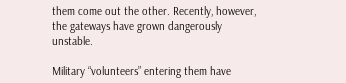them come out the other. Recently, however, the gateways have grown dangerously unstable.

Military “volunteers” entering them have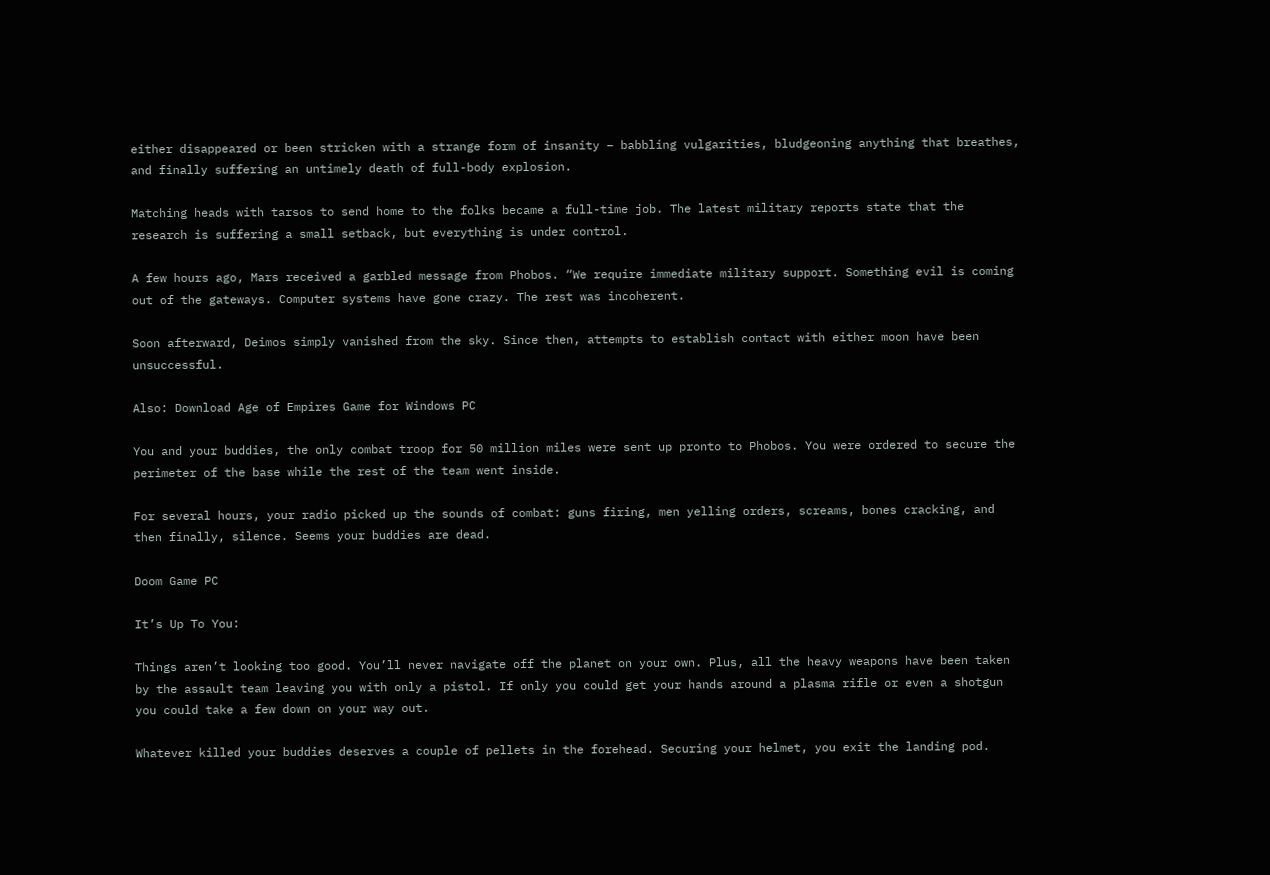either disappeared or been stricken with a strange form of insanity – babbling vulgarities, bludgeoning anything that breathes, and finally suffering an untimely death of full-body explosion.

Matching heads with tarsos to send home to the folks became a full-time job. The latest military reports state that the research is suffering a small setback, but everything is under control.

A few hours ago, Mars received a garbled message from Phobos. “We require immediate military support. Something evil is coming out of the gateways. Computer systems have gone crazy. The rest was incoherent.

Soon afterward, Deimos simply vanished from the sky. Since then, attempts to establish contact with either moon have been unsuccessful.

Also: Download Age of Empires Game for Windows PC

You and your buddies, the only combat troop for 50 million miles were sent up pronto to Phobos. You were ordered to secure the perimeter of the base while the rest of the team went inside.

For several hours, your radio picked up the sounds of combat: guns firing, men yelling orders, screams, bones cracking, and then finally, silence. Seems your buddies are dead.

Doom Game PC

It’s Up To You:

Things aren’t looking too good. You’ll never navigate off the planet on your own. Plus, all the heavy weapons have been taken by the assault team leaving you with only a pistol. If only you could get your hands around a plasma rifle or even a shotgun you could take a few down on your way out.

Whatever killed your buddies deserves a couple of pellets in the forehead. Securing your helmet, you exit the landing pod.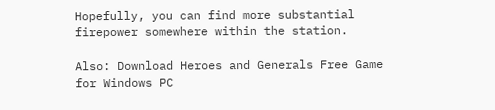Hopefully, you can find more substantial firepower somewhere within the station.

Also: Download Heroes and Generals Free Game for Windows PC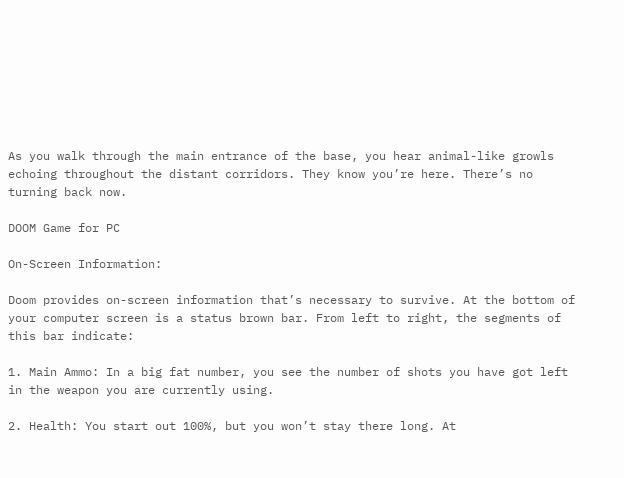As you walk through the main entrance of the base, you hear animal-like growls echoing throughout the distant corridors. They know you’re here. There’s no turning back now.

DOOM Game for PC

On-Screen Information:

Doom provides on-screen information that’s necessary to survive. At the bottom of your computer screen is a status brown bar. From left to right, the segments of this bar indicate:

1. Main Ammo: In a big fat number, you see the number of shots you have got left in the weapon you are currently using.

2. Health: You start out 100%, but you won’t stay there long. At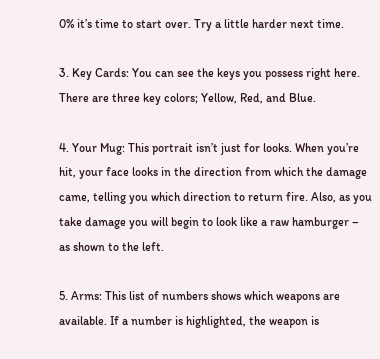0% it’s time to start over. Try a little harder next time.

3. Key Cards: You can see the keys you possess right here. There are three key colors; Yellow, Red, and Blue.

4. Your Mug: This portrait isn’t just for looks. When you’re hit, your face looks in the direction from which the damage came, telling you which direction to return fire. Also, as you take damage you will begin to look like a raw hamburger – as shown to the left.

5. Arms: This list of numbers shows which weapons are available. If a number is highlighted, the weapon is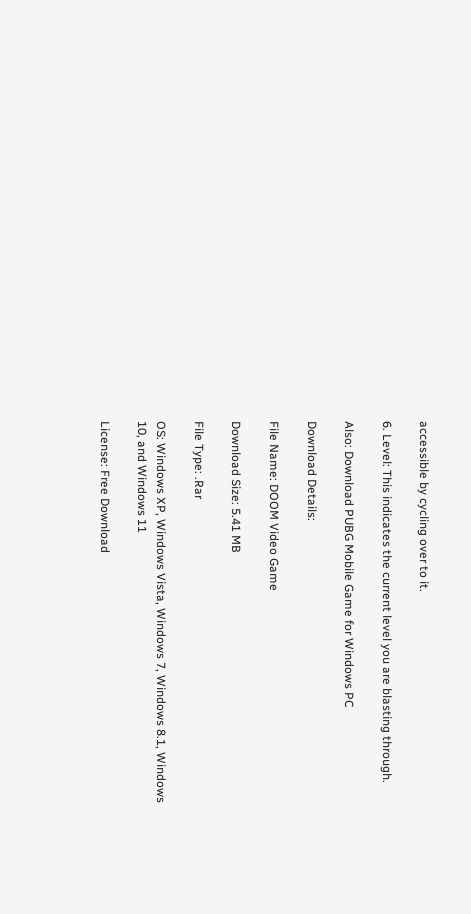accessible by cycling over to it.

6. Level: This indicates the current level you are blasting through.

Also: Download PUBG Mobile Game for Windows PC

Download Details:

File Name: DOOM Video Game

Download Size: 5.41 MB

File Type: .Rar

OS: Windows XP, Windows Vista, Windows 7, Windows 8.1, Windows 10, and Windows 11

License: Free Download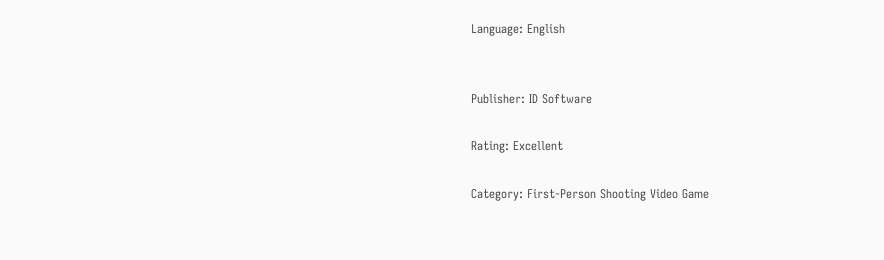Language: English


Publisher: ID Software

Rating: Excellent

Category: First-Person Shooting Video Game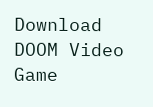Download DOOM Video Game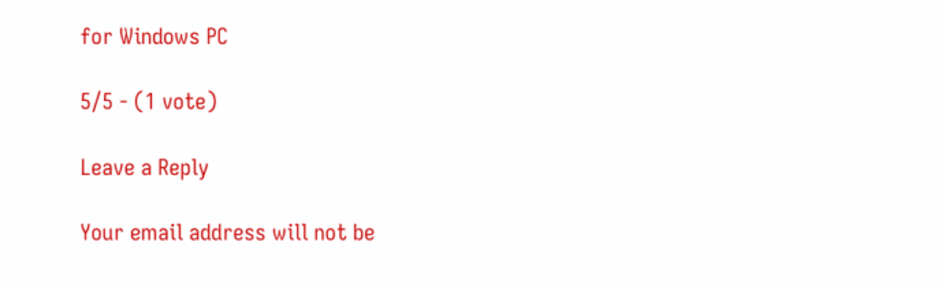for Windows PC

5/5 - (1 vote)

Leave a Reply

Your email address will not be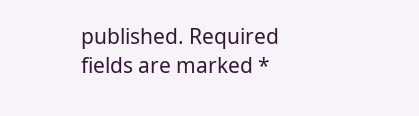published. Required fields are marked *